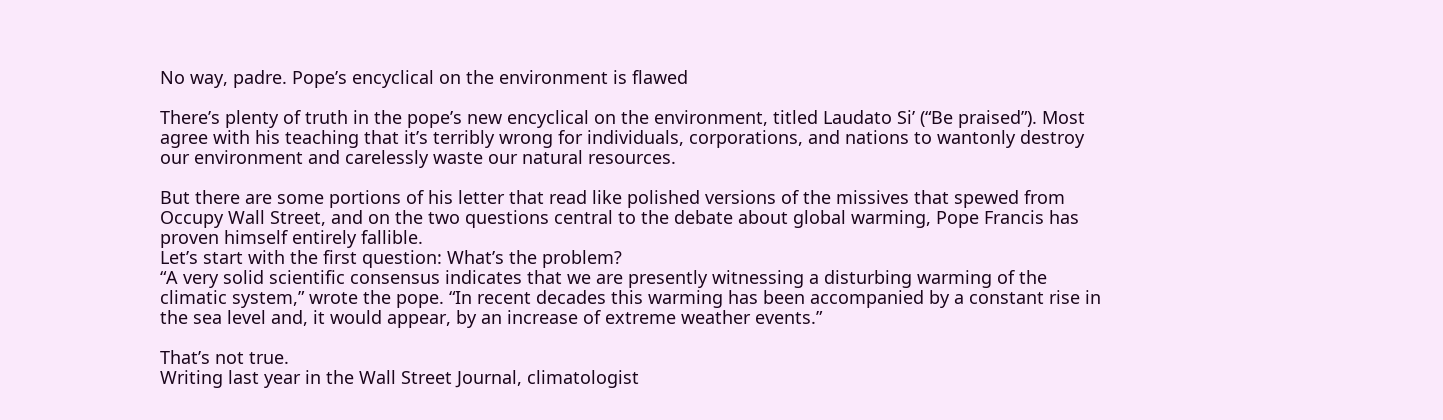No way, padre. Pope’s encyclical on the environment is flawed

There’s plenty of truth in the pope’s new encyclical on the environment, titled Laudato Si’ (“Be praised”). Most agree with his teaching that it’s terribly wrong for individuals, corporations, and nations to wantonly destroy our environment and carelessly waste our natural resources.

But there are some portions of his letter that read like polished versions of the missives that spewed from Occupy Wall Street, and on the two questions central to the debate about global warming, Pope Francis has proven himself entirely fallible.
Let’s start with the first question: What’s the problem?
“A very solid scientific consensus indicates that we are presently witnessing a disturbing warming of the climatic system,” wrote the pope. “In recent decades this warming has been accompanied by a constant rise in the sea level and, it would appear, by an increase of extreme weather events.”

That’s not true.
Writing last year in the Wall Street Journal, climatologist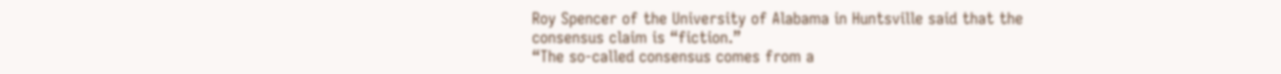Roy Spencer of the University of Alabama in Huntsville said that the consensus claim is “fiction.”
“The so-called consensus comes from a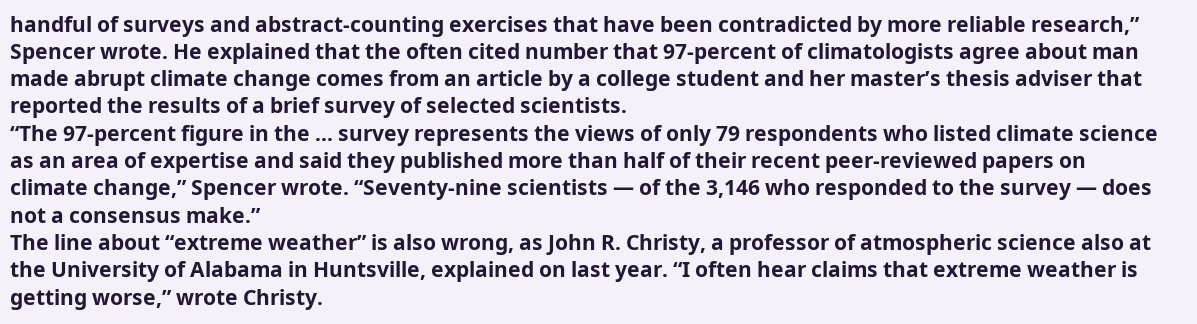handful of surveys and abstract-counting exercises that have been contradicted by more reliable research,” Spencer wrote. He explained that the often cited number that 97-percent of climatologists agree about man made abrupt climate change comes from an article by a college student and her master’s thesis adviser that reported the results of a brief survey of selected scientists.
“The 97-percent figure in the … survey represents the views of only 79 respondents who listed climate science as an area of expertise and said they published more than half of their recent peer-reviewed papers on climate change,” Spencer wrote. “Seventy-nine scientists — of the 3,146 who responded to the survey — does not a consensus make.”
The line about “extreme weather” is also wrong, as John R. Christy, a professor of atmospheric science also at the University of Alabama in Huntsville, explained on last year. “I often hear claims that extreme weather is getting worse,” wrote Christy.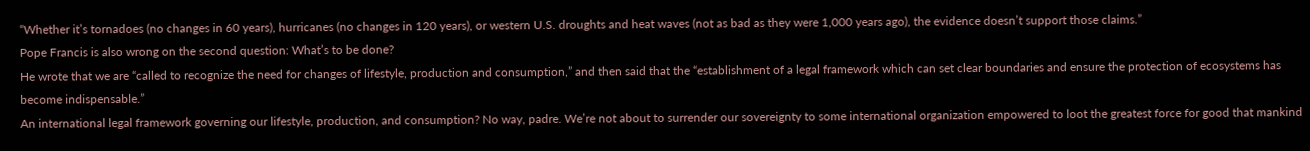“Whether it’s tornadoes (no changes in 60 years), hurricanes (no changes in 120 years), or western U.S. droughts and heat waves (not as bad as they were 1,000 years ago), the evidence doesn’t support those claims.”
Pope Francis is also wrong on the second question: What’s to be done?
He wrote that we are “called to recognize the need for changes of lifestyle, production and consumption,” and then said that the “establishment of a legal framework which can set clear boundaries and ensure the protection of ecosystems has become indispensable.”
An international legal framework governing our lifestyle, production, and consumption? No way, padre. We’re not about to surrender our sovereignty to some international organization empowered to loot the greatest force for good that mankind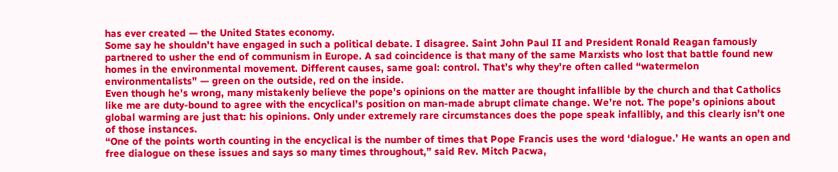has ever created — the United States economy.
Some say he shouldn’t have engaged in such a political debate. I disagree. Saint John Paul II and President Ronald Reagan famously partnered to usher the end of communism in Europe. A sad coincidence is that many of the same Marxists who lost that battle found new homes in the environmental movement. Different causes, same goal: control. That’s why they’re often called “watermelon environmentalists” — green on the outside, red on the inside.
Even though he’s wrong, many mistakenly believe the pope’s opinions on the matter are thought infallible by the church and that Catholics like me are duty-bound to agree with the encyclical’s position on man-made abrupt climate change. We’re not. The pope’s opinions about global warming are just that: his opinions. Only under extremely rare circumstances does the pope speak infallibly, and this clearly isn’t one of those instances.
“One of the points worth counting in the encyclical is the number of times that Pope Francis uses the word ‘dialogue.’ He wants an open and free dialogue on these issues and says so many times throughout,” said Rev. Mitch Pacwa,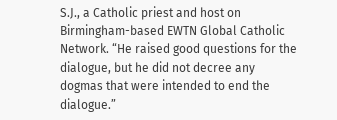S.J., a Catholic priest and host on Birmingham-based EWTN Global Catholic Network. “He raised good questions for the dialogue, but he did not decree any dogmas that were intended to end the dialogue.”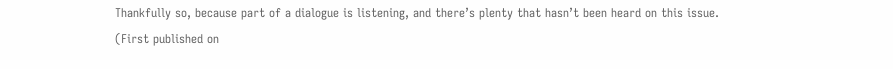Thankfully so, because part of a dialogue is listening, and there’s plenty that hasn’t been heard on this issue.
(First published on